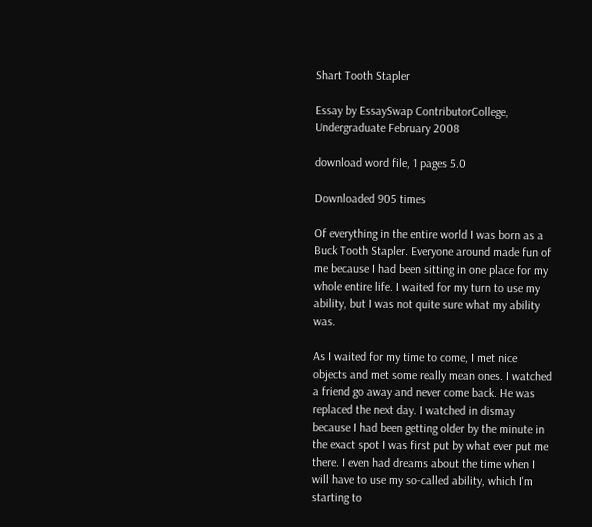Shart Tooth Stapler

Essay by EssaySwap ContributorCollege, Undergraduate February 2008

download word file, 1 pages 5.0

Downloaded 905 times

Of everything in the entire world I was born as a Buck Tooth Stapler. Everyone around made fun of me because I had been sitting in one place for my whole entire life. I waited for my turn to use my ability, but I was not quite sure what my ability was.

As I waited for my time to come, I met nice objects and met some really mean ones. I watched a friend go away and never come back. He was replaced the next day. I watched in dismay because I had been getting older by the minute in the exact spot I was first put by what ever put me there. I even had dreams about the time when I will have to use my so-called ability, which I'm starting to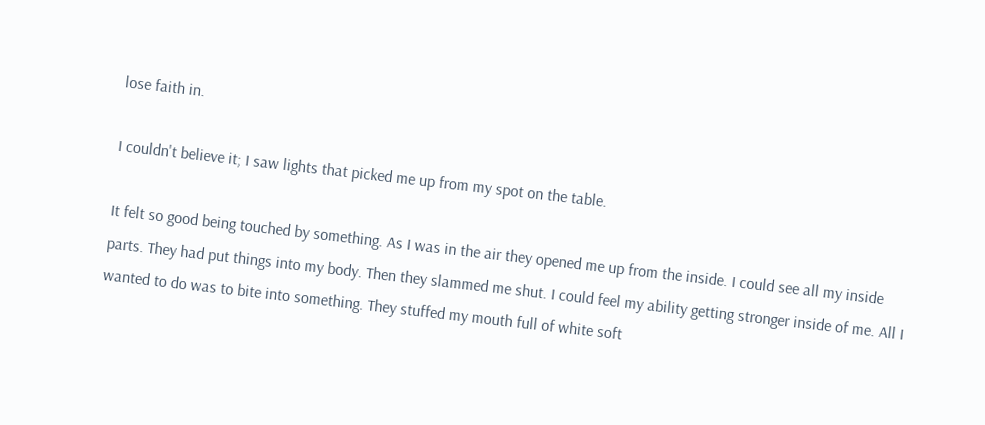lose faith in.

I couldn't believe it; I saw lights that picked me up from my spot on the table.

It felt so good being touched by something. As I was in the air they opened me up from the inside. I could see all my inside parts. They had put things into my body. Then they slammed me shut. I could feel my ability getting stronger inside of me. All I wanted to do was to bite into something. They stuffed my mouth full of white soft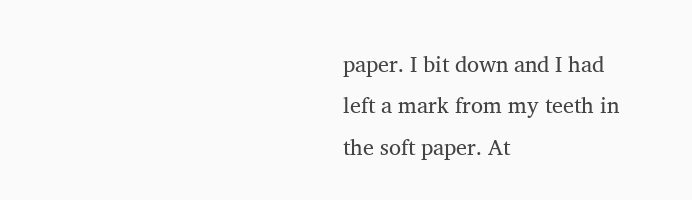paper. I bit down and I had left a mark from my teeth in the soft paper. At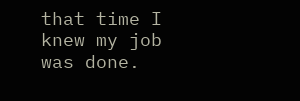that time I knew my job was done.